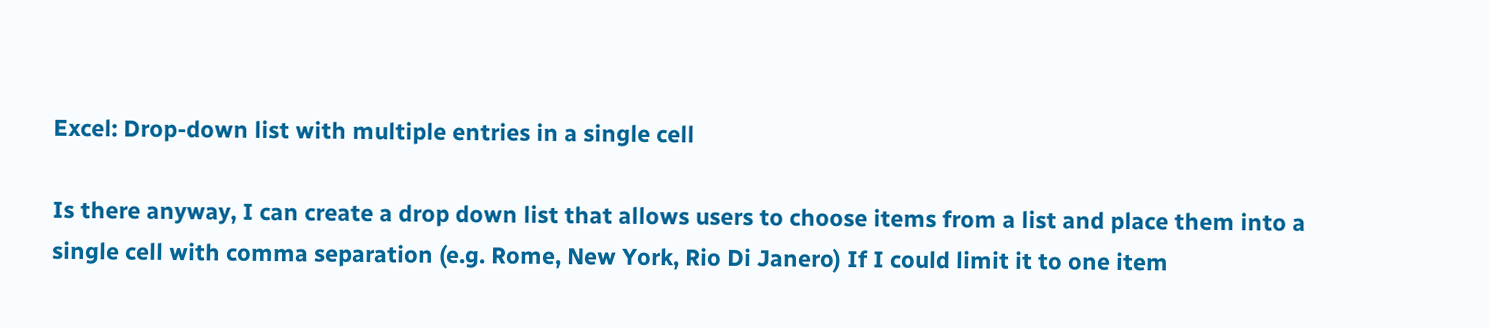Excel: Drop-down list with multiple entries in a single cell

Is there anyway, I can create a drop down list that allows users to choose items from a list and place them into a single cell with comma separation (e.g. Rome, New York, Rio Di Janero) If I could limit it to one item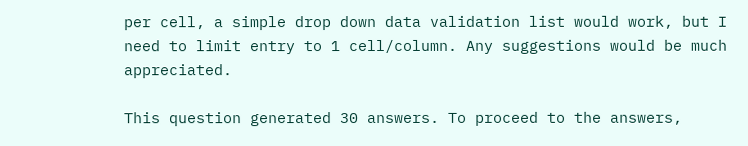per cell, a simple drop down data validation list would work, but I need to limit entry to 1 cell/column. Any suggestions would be much appreciated.

This question generated 30 answers. To proceed to the answers,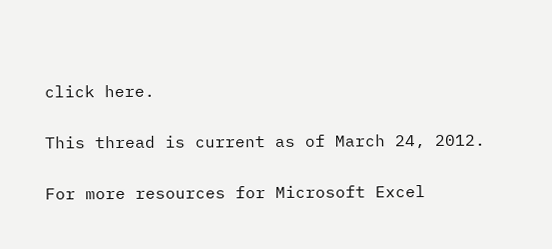click here.

This thread is current as of March 24, 2012.

For more resources for Microsoft Excel